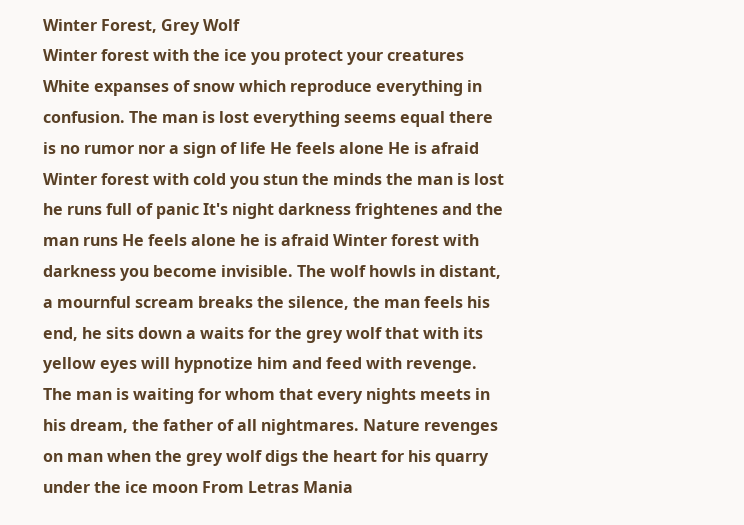Winter Forest, Grey Wolf
Winter forest with the ice you protect your creatures White expanses of snow which reproduce everything in confusion. The man is lost everything seems equal there is no rumor nor a sign of life He feels alone He is afraid Winter forest with cold you stun the minds the man is lost he runs full of panic It's night darkness frightenes and the man runs He feels alone he is afraid Winter forest with darkness you become invisible. The wolf howls in distant, a mournful scream breaks the silence, the man feels his end, he sits down a waits for the grey wolf that with its yellow eyes will hypnotize him and feed with revenge. The man is waiting for whom that every nights meets in his dream, the father of all nightmares. Nature revenges on man when the grey wolf digs the heart for his quarry under the ice moon From Letras Mania